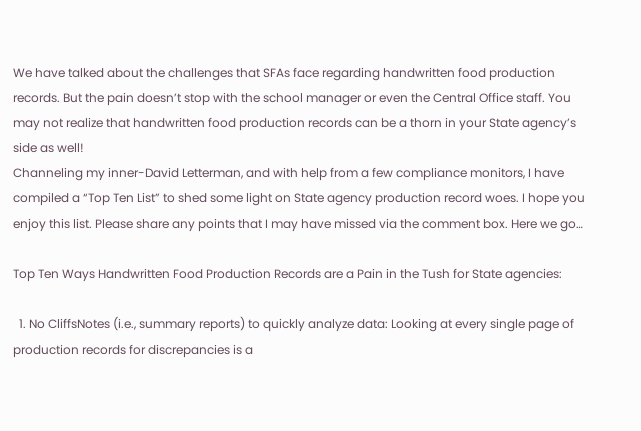We have talked about the challenges that SFAs face regarding handwritten food production records. But the pain doesn’t stop with the school manager or even the Central Office staff. You may not realize that handwritten food production records can be a thorn in your State agency’s side as well!
Channeling my inner-David Letterman, and with help from a few compliance monitors, I have compiled a “Top Ten List” to shed some light on State agency production record woes. I hope you enjoy this list. Please share any points that I may have missed via the comment box. Here we go…

Top Ten Ways Handwritten Food Production Records are a Pain in the Tush for State agencies:

  1. No CliffsNotes (i.e., summary reports) to quickly analyze data: Looking at every single page of production records for discrepancies is a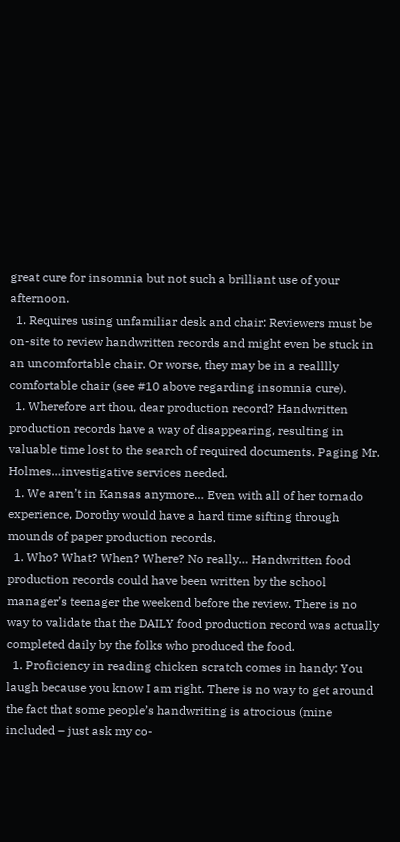great cure for insomnia but not such a brilliant use of your afternoon.
  1. Requires using unfamiliar desk and chair: Reviewers must be on-site to review handwritten records and might even be stuck in an uncomfortable chair. Or worse, they may be in a realllly comfortable chair (see #10 above regarding insomnia cure).
  1. Wherefore art thou, dear production record? Handwritten production records have a way of disappearing, resulting in valuable time lost to the search of required documents. Paging Mr. Holmes…investigative services needed.
  1. We aren’t in Kansas anymore… Even with all of her tornado experience, Dorothy would have a hard time sifting through mounds of paper production records.
  1. Who? What? When? Where? No really… Handwritten food production records could have been written by the school manager’s teenager the weekend before the review. There is no way to validate that the DAILY food production record was actually completed daily by the folks who produced the food.
  1. Proficiency in reading chicken scratch comes in handy: You laugh because you know I am right. There is no way to get around the fact that some people’s handwriting is atrocious (mine included – just ask my co-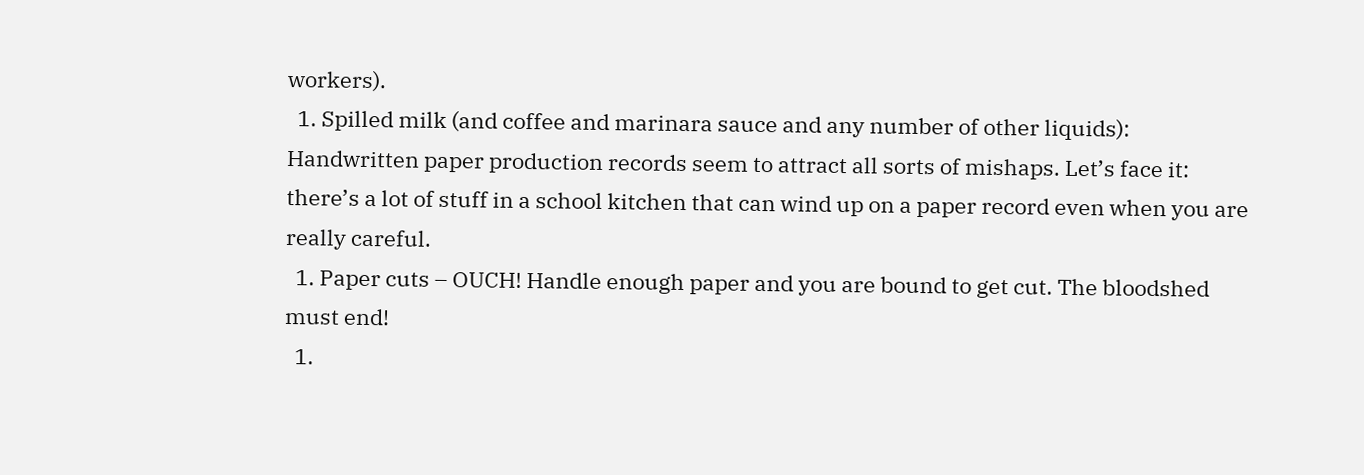workers).
  1. Spilled milk (and coffee and marinara sauce and any number of other liquids): Handwritten paper production records seem to attract all sorts of mishaps. Let’s face it: there’s a lot of stuff in a school kitchen that can wind up on a paper record even when you are really careful.
  1. Paper cuts – OUCH! Handle enough paper and you are bound to get cut. The bloodshed must end!
  1.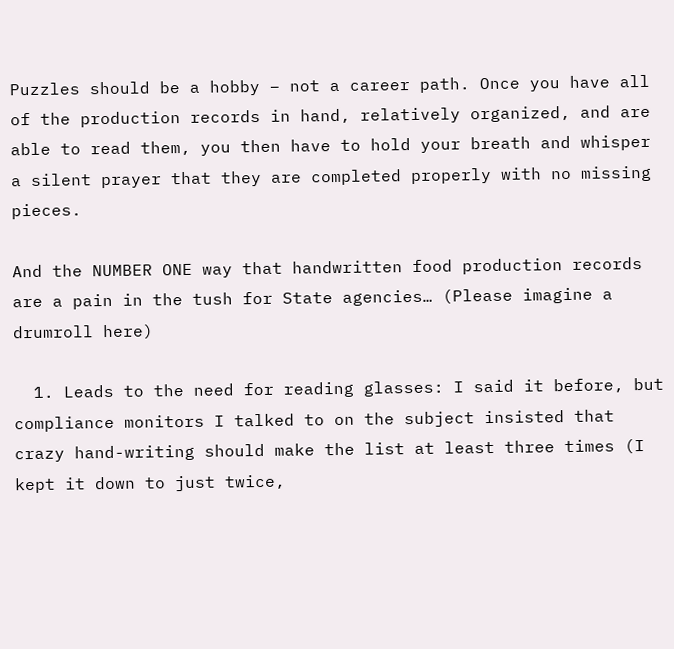Puzzles should be a hobby – not a career path. Once you have all of the production records in hand, relatively organized, and are able to read them, you then have to hold your breath and whisper a silent prayer that they are completed properly with no missing pieces.

And the NUMBER ONE way that handwritten food production records are a pain in the tush for State agencies… (Please imagine a drumroll here)

  1. Leads to the need for reading glasses: I said it before, but compliance monitors I talked to on the subject insisted that crazy hand-writing should make the list at least three times (I kept it down to just twice,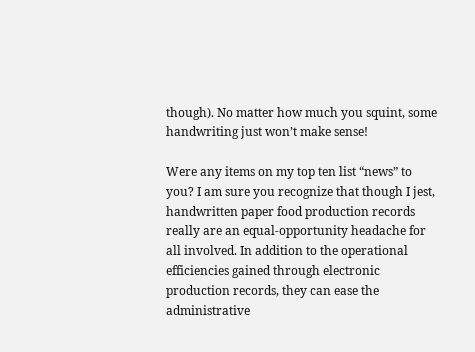though). No matter how much you squint, some handwriting just won’t make sense!

Were any items on my top ten list “news” to you? I am sure you recognize that though I jest, handwritten paper food production records really are an equal-opportunity headache for all involved. In addition to the operational efficiencies gained through electronic production records, they can ease the administrative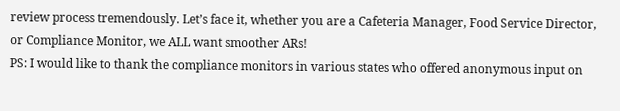review process tremendously. Let’s face it, whether you are a Cafeteria Manager, Food Service Director, or Compliance Monitor, we ALL want smoother ARs!
PS: I would like to thank the compliance monitors in various states who offered anonymous input on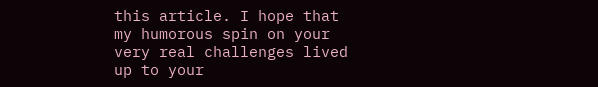this article. I hope that my humorous spin on your very real challenges lived up to your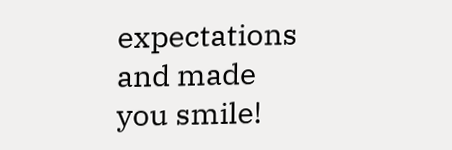expectations and made you smile!